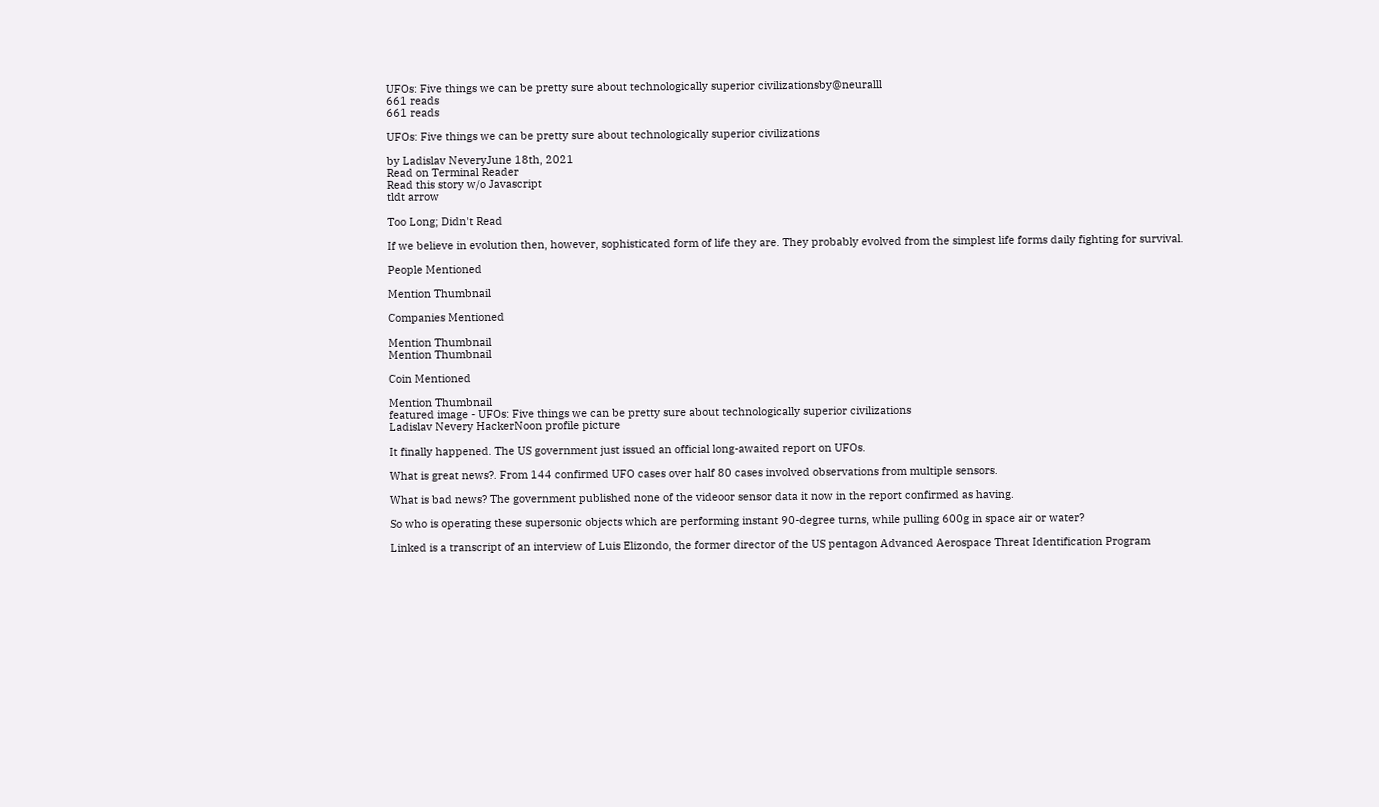UFOs: Five things we can be pretty sure about technologically superior civilizationsby@neuralll
661 reads
661 reads

UFOs: Five things we can be pretty sure about technologically superior civilizations

by Ladislav NeveryJune 18th, 2021
Read on Terminal Reader
Read this story w/o Javascript
tldt arrow

Too Long; Didn't Read

If we believe in evolution then, however, sophisticated form of life they are. They probably evolved from the simplest life forms daily fighting for survival.

People Mentioned

Mention Thumbnail

Companies Mentioned

Mention Thumbnail
Mention Thumbnail

Coin Mentioned

Mention Thumbnail
featured image - UFOs: Five things we can be pretty sure about technologically superior civilizations
Ladislav Nevery HackerNoon profile picture

It finally happened. The US government just issued an official long-awaited report on UFOs.

What is great news?. From 144 confirmed UFO cases over half 80 cases involved observations from multiple sensors.

What is bad news? The government published none of the videoor sensor data it now in the report confirmed as having.

So who is operating these supersonic objects which are performing instant 90-degree turns, while pulling 600g in space air or water?

Linked is a transcript of an interview of Luis Elizondo, the former director of the US pentagon Advanced Aerospace Threat Identification Program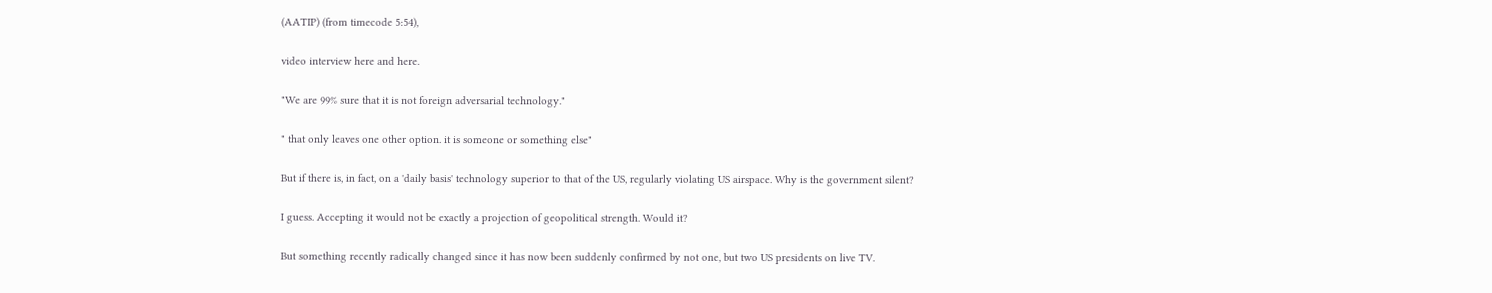(AATIP) (from timecode 5:54),

video interview here and here.

"We are 99% sure that it is not foreign adversarial technology."

" that only leaves one other option. it is someone or something else"

But if there is, in fact, on a 'daily basis' technology superior to that of the US, regularly violating US airspace. Why is the government silent?

I guess. Accepting it would not be exactly a projection of geopolitical strength. Would it?

But something recently radically changed since it has now been suddenly confirmed by not one, but two US presidents on live TV.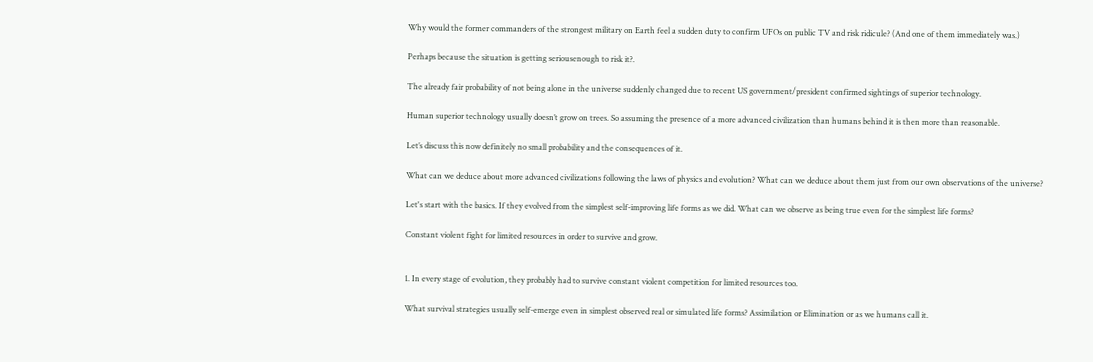Why would the former commanders of the strongest military on Earth feel a sudden duty to confirm UFOs on public TV and risk ridicule? (And one of them immediately was.)

Perhaps because the situation is getting seriousenough to risk it?.

The already fair probability of not being alone in the universe suddenly changed due to recent US government/president confirmed sightings of superior technology.

Human superior technology usually doesn’t grow on trees. So assuming the presence of a more advanced civilization than humans behind it is then more than reasonable.

Let’s discuss this now definitely no small probability and the consequences of it.

What can we deduce about more advanced civilizations following the laws of physics and evolution? What can we deduce about them just from our own observations of the universe?

Let's start with the basics. If they evolved from the simplest self-improving life forms as we did. What can we observe as being true even for the simplest life forms?

Constant violent fight for limited resources in order to survive and grow.


1. In every stage of evolution, they probably had to survive constant violent competition for limited resources too.

What survival strategies usually self-emerge even in simplest observed real or simulated life forms? Assimilation or Elimination or as we humans call it.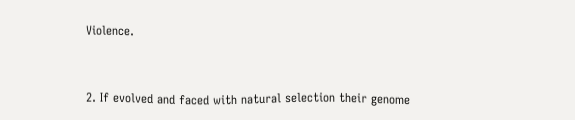Violence.


2. If evolved and faced with natural selection their genome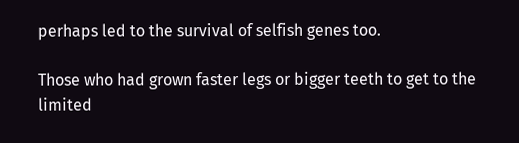perhaps led to the survival of selfish genes too.

Those who had grown faster legs or bigger teeth to get to the limited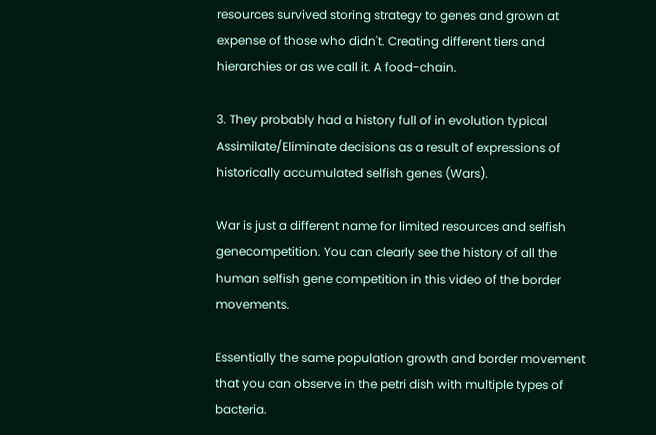resources survived storing strategy to genes and grown at expense of those who didn't. Creating different tiers and hierarchies or as we call it. A food-chain.

3. They probably had a history full of in evolution typical Assimilate/Eliminate decisions as a result of expressions of historically accumulated selfish genes (Wars).

War is just a different name for limited resources and selfish genecompetition. You can clearly see the history of all the human selfish gene competition in this video of the border movements.

Essentially the same population growth and border movement that you can observe in the petri dish with multiple types of bacteria.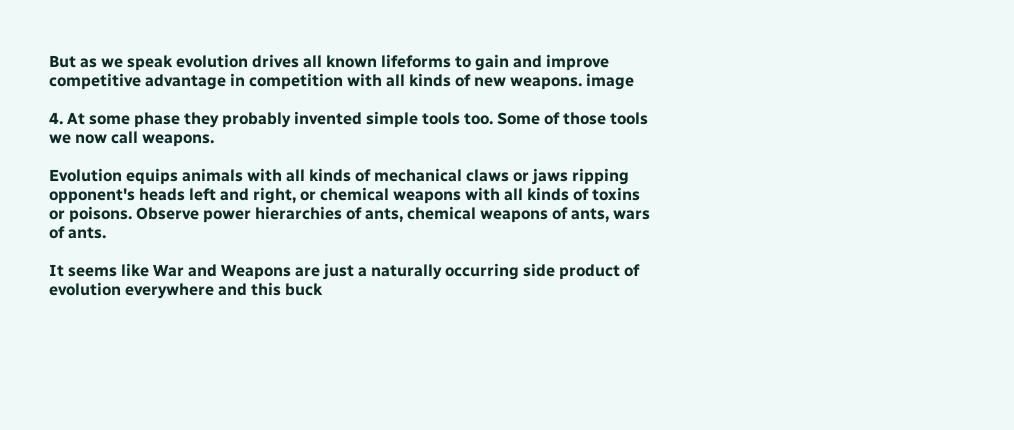But as we speak evolution drives all known lifeforms to gain and improve competitive advantage in competition with all kinds of new weapons. image

4. At some phase they probably invented simple tools too. Some of those tools we now call weapons.

Evolution equips animals with all kinds of mechanical claws or jaws ripping opponent's heads left and right, or chemical weapons with all kinds of toxins or poisons. Observe power hierarchies of ants, chemical weapons of ants, wars of ants.

It seems like War and Weapons are just a naturally occurring side product of evolution everywhere and this buck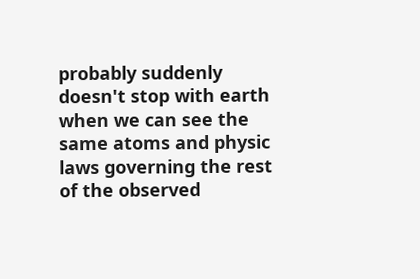probably suddenly doesn't stop with earth when we can see the same atoms and physic laws governing the rest of the observed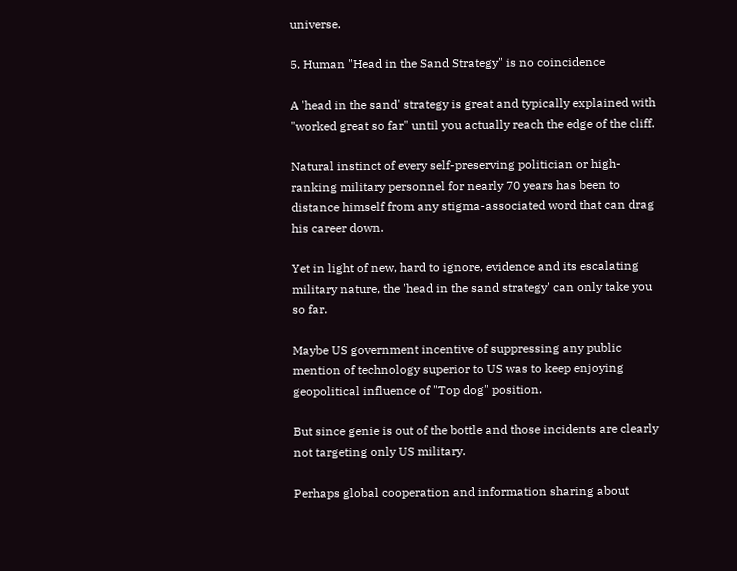universe.

5. Human "Head in the Sand Strategy" is no coincidence

A 'head in the sand' strategy is great and typically explained with "worked great so far" until you actually reach the edge of the cliff.

Natural instinct of every self-preserving politician or high-ranking military personnel for nearly 70 years has been to distance himself from any stigma-associated word that can drag his career down.

Yet in light of new, hard to ignore, evidence and its escalating military nature, the 'head in the sand strategy' can only take you so far.

Maybe US government incentive of suppressing any public mention of technology superior to US was to keep enjoying geopolitical influence of "Top dog" position.

But since genie is out of the bottle and those incidents are clearly not targeting only US military.

Perhaps global cooperation and information sharing about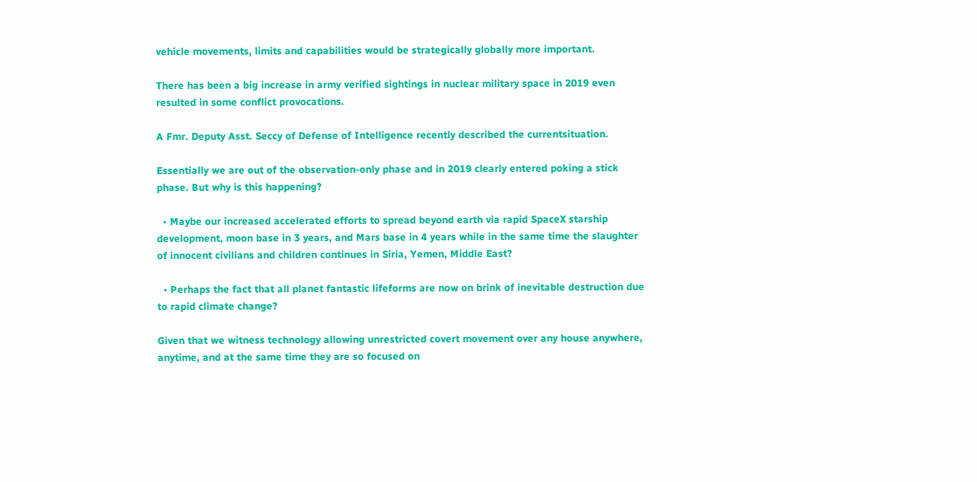vehicle movements, limits and capabilities would be strategically globally more important.

There has been a big increase in army verified sightings in nuclear military space in 2019 even resulted in some conflict provocations.

A Fmr. Deputy Asst. Seccy of Defense of Intelligence recently described the currentsituation.

Essentially we are out of the observation-only phase and in 2019 clearly entered poking a stick phase. But why is this happening?

  • Maybe our increased accelerated efforts to spread beyond earth via rapid SpaceX starship development, moon base in 3 years, and Mars base in 4 years while in the same time the slaughter of innocent civilians and children continues in Siria, Yemen, Middle East?

  • Perhaps the fact that all planet fantastic lifeforms are now on brink of inevitable destruction due to rapid climate change?

Given that we witness technology allowing unrestricted covert movement over any house anywhere, anytime, and at the same time they are so focused on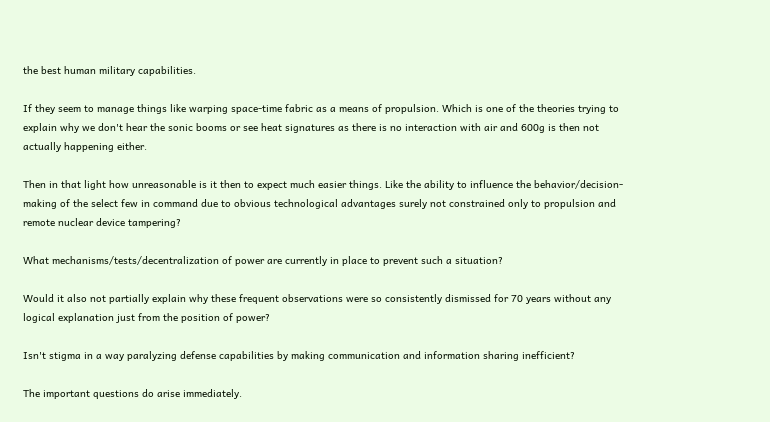the best human military capabilities.

If they seem to manage things like warping space-time fabric as a means of propulsion. Which is one of the theories trying to explain why we don't hear the sonic booms or see heat signatures as there is no interaction with air and 600g is then not actually happening either.

Then in that light how unreasonable is it then to expect much easier things. Like the ability to influence the behavior/decision-making of the select few in command due to obvious technological advantages surely not constrained only to propulsion and remote nuclear device tampering?

What mechanisms/tests/decentralization of power are currently in place to prevent such a situation?

Would it also not partially explain why these frequent observations were so consistently dismissed for 70 years without any logical explanation just from the position of power?

Isn't stigma in a way paralyzing defense capabilities by making communication and information sharing inefficient?

The important questions do arise immediately.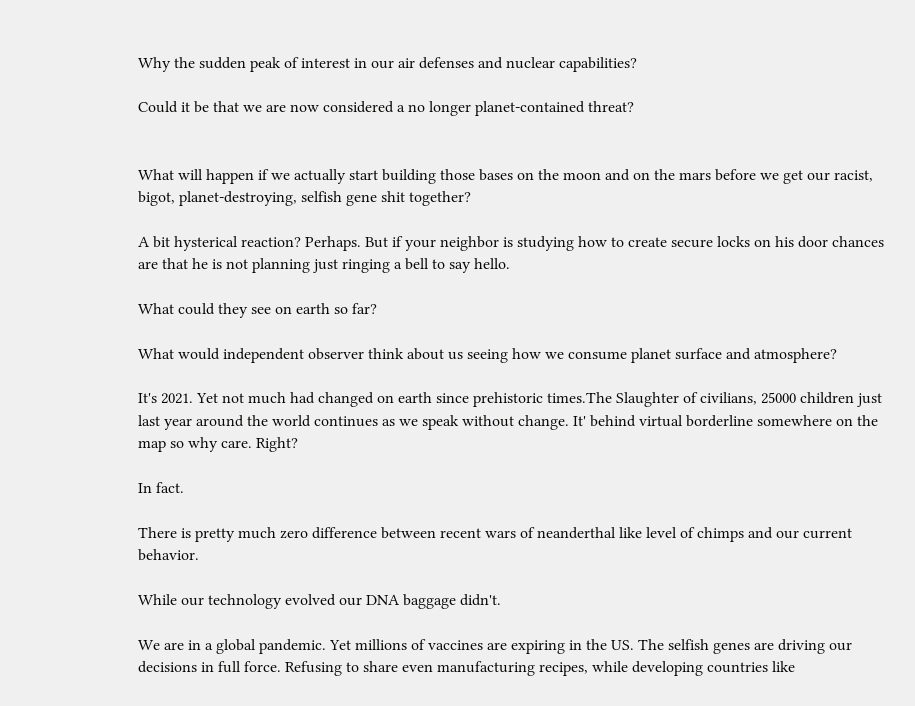Why the sudden peak of interest in our air defenses and nuclear capabilities?

Could it be that we are now considered a no longer planet-contained threat?


What will happen if we actually start building those bases on the moon and on the mars before we get our racist, bigot, planet-destroying, selfish gene shit together?

A bit hysterical reaction? Perhaps. But if your neighbor is studying how to create secure locks on his door chances are that he is not planning just ringing a bell to say hello.

What could they see on earth so far?

What would independent observer think about us seeing how we consume planet surface and atmosphere?

It's 2021. Yet not much had changed on earth since prehistoric times.The Slaughter of civilians, 25000 children just last year around the world continues as we speak without change. It' behind virtual borderline somewhere on the map so why care. Right?

In fact.

There is pretty much zero difference between recent wars of neanderthal like level of chimps and our current behavior.

While our technology evolved our DNA baggage didn't.

We are in a global pandemic. Yet millions of vaccines are expiring in the US. The selfish genes are driving our decisions in full force. Refusing to share even manufacturing recipes, while developing countries like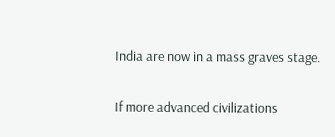India are now in a mass graves stage.

If more advanced civilizations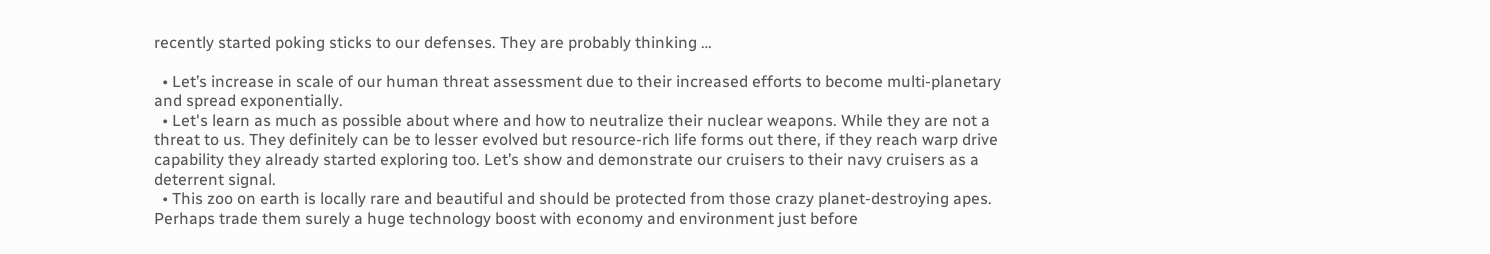recently started poking sticks to our defenses. They are probably thinking …

  • Let’s increase in scale of our human threat assessment due to their increased efforts to become multi-planetary and spread exponentially.
  • Let's learn as much as possible about where and how to neutralize their nuclear weapons. While they are not a threat to us. They definitely can be to lesser evolved but resource-rich life forms out there, if they reach warp drive capability they already started exploring too. Let’s show and demonstrate our cruisers to their navy cruisers as a deterrent signal.
  • This zoo on earth is locally rare and beautiful and should be protected from those crazy planet-destroying apes. Perhaps trade them surely a huge technology boost with economy and environment just before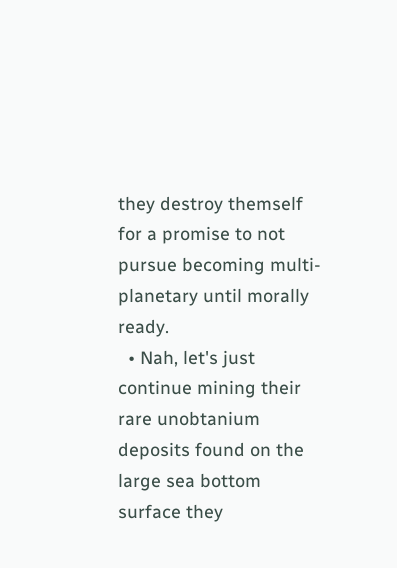they destroy themself for a promise to not pursue becoming multi-planetary until morally ready.
  • Nah, let's just continue mining their rare unobtanium deposits found on the large sea bottom surface they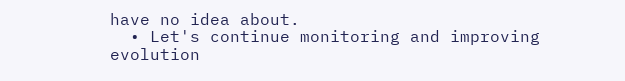have no idea about.
  • Let's continue monitoring and improving evolution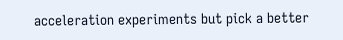acceleration experiments but pick a better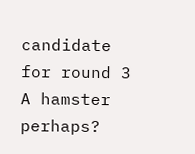candidate for round 3 A hamster perhaps?